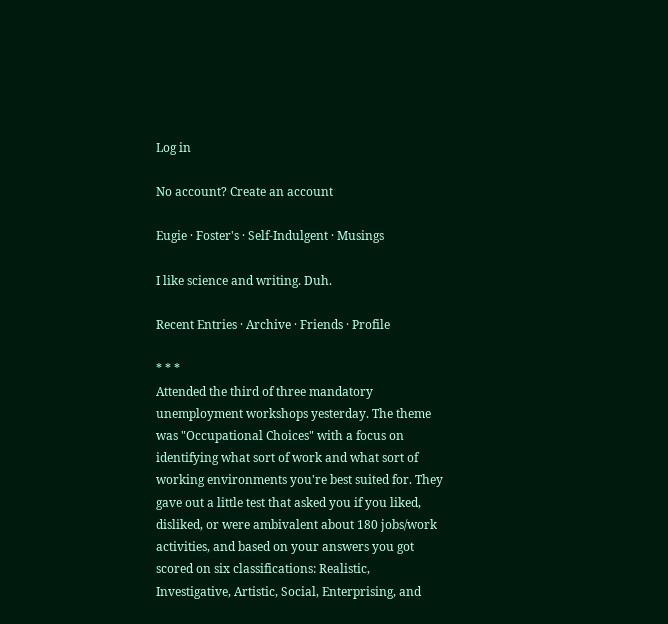Log in

No account? Create an account

Eugie · Foster's · Self-Indulgent · Musings

I like science and writing. Duh.

Recent Entries · Archive · Friends · Profile

* * *
Attended the third of three mandatory unemployment workshops yesterday. The theme was "Occupational Choices" with a focus on identifying what sort of work and what sort of working environments you're best suited for. They gave out a little test that asked you if you liked, disliked, or were ambivalent about 180 jobs/work activities, and based on your answers you got scored on six classifications: Realistic, Investigative, Artistic, Social, Enterprising, and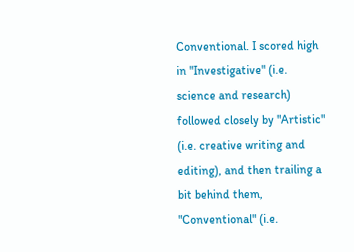Conventional. I scored high in "Investigative" (i.e. science and research) followed closely by "Artistic" (i.e. creative writing and editing), and then trailing a bit behind them, "Conventional" (i.e.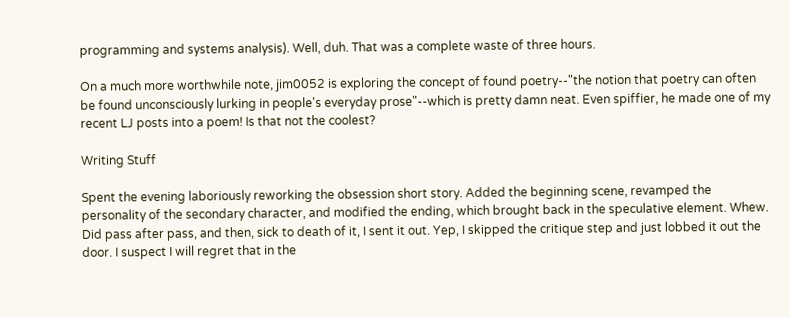programming and systems analysis). Well, duh. That was a complete waste of three hours.

On a much more worthwhile note, jim0052 is exploring the concept of found poetry--"the notion that poetry can often be found unconsciously lurking in people's everyday prose"--which is pretty damn neat. Even spiffier, he made one of my recent LJ posts into a poem! Is that not the coolest?

Writing Stuff

Spent the evening laboriously reworking the obsession short story. Added the beginning scene, revamped the personality of the secondary character, and modified the ending, which brought back in the speculative element. Whew. Did pass after pass, and then, sick to death of it, I sent it out. Yep, I skipped the critique step and just lobbed it out the door. I suspect I will regret that in the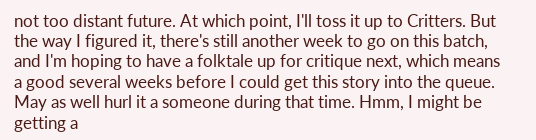not too distant future. At which point, I'll toss it up to Critters. But the way I figured it, there's still another week to go on this batch, and I'm hoping to have a folktale up for critique next, which means a good several weeks before I could get this story into the queue. May as well hurl it a someone during that time. Hmm, I might be getting a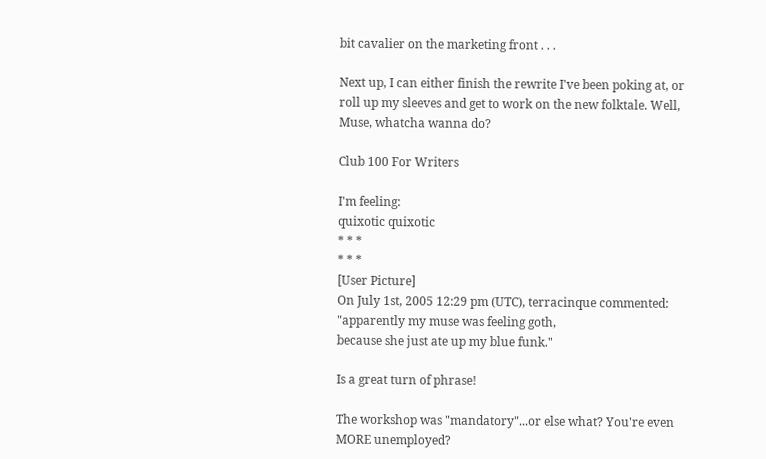bit cavalier on the marketing front . . .

Next up, I can either finish the rewrite I've been poking at, or roll up my sleeves and get to work on the new folktale. Well, Muse, whatcha wanna do?

Club 100 For Writers

I'm feeling:
quixotic quixotic
* * *
* * *
[User Picture]
On July 1st, 2005 12:29 pm (UTC), terracinque commented:
"apparently my muse was feeling goth,
because she just ate up my blue funk."

Is a great turn of phrase!

The workshop was "mandatory"...or else what? You're even MORE unemployed?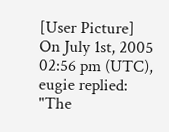[User Picture]
On July 1st, 2005 02:56 pm (UTC), eugie replied:
"The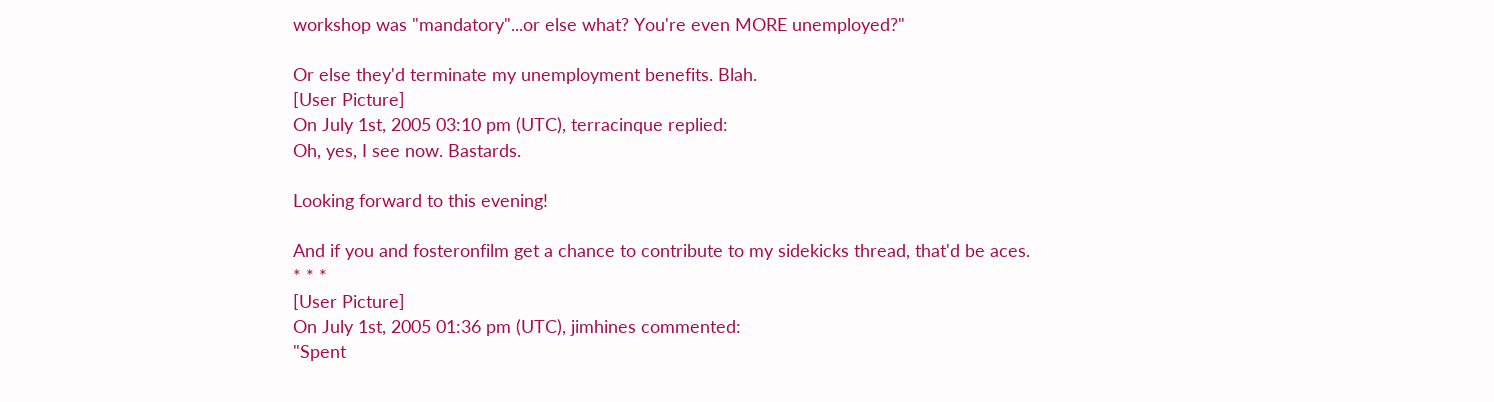workshop was "mandatory"...or else what? You're even MORE unemployed?"

Or else they'd terminate my unemployment benefits. Blah.
[User Picture]
On July 1st, 2005 03:10 pm (UTC), terracinque replied:
Oh, yes, I see now. Bastards.

Looking forward to this evening!

And if you and fosteronfilm get a chance to contribute to my sidekicks thread, that'd be aces.
* * *
[User Picture]
On July 1st, 2005 01:36 pm (UTC), jimhines commented:
"Spent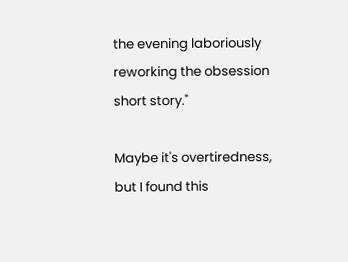the evening laboriously reworking the obsession short story."

Maybe it's overtiredness, but I found this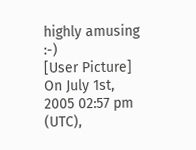highly amusing :-)
[User Picture]
On July 1st, 2005 02:57 pm (UTC),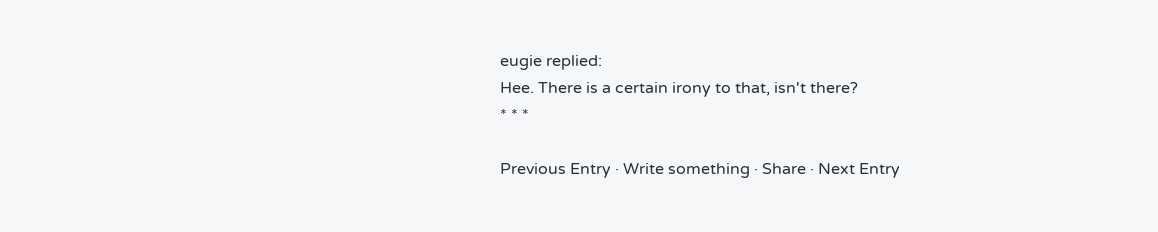eugie replied:
Hee. There is a certain irony to that, isn't there?
* * *

Previous Entry · Write something · Share · Next Entry